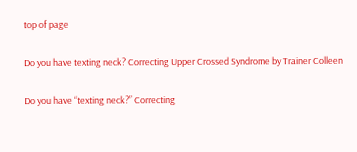top of page

Do you have texting neck? Correcting Upper Crossed Syndrome by Trainer Colleen

Do you have “texting neck?” Correcting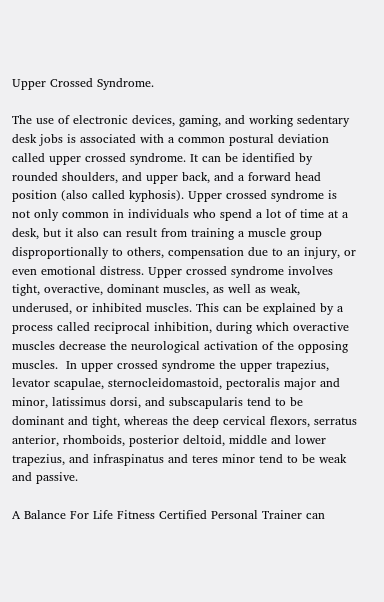Upper Crossed Syndrome.

The use of electronic devices, gaming, and working sedentary desk jobs is associated with a common postural deviation called upper crossed syndrome. It can be identified by rounded shoulders, and upper back, and a forward head position (also called kyphosis). Upper crossed syndrome is not only common in individuals who spend a lot of time at a desk, but it also can result from training a muscle group disproportionally to others, compensation due to an injury, or even emotional distress. Upper crossed syndrome involves tight, overactive, dominant muscles, as well as weak, underused, or inhibited muscles. This can be explained by a process called reciprocal inhibition, during which overactive muscles decrease the neurological activation of the opposing muscles.  In upper crossed syndrome the upper trapezius, levator scapulae, sternocleidomastoid, pectoralis major and minor, latissimus dorsi, and subscapularis tend to be dominant and tight, whereas the deep cervical flexors, serratus anterior, rhomboids, posterior deltoid, middle and lower trapezius, and infraspinatus and teres minor tend to be weak and passive.

A Balance For Life Fitness Certified Personal Trainer can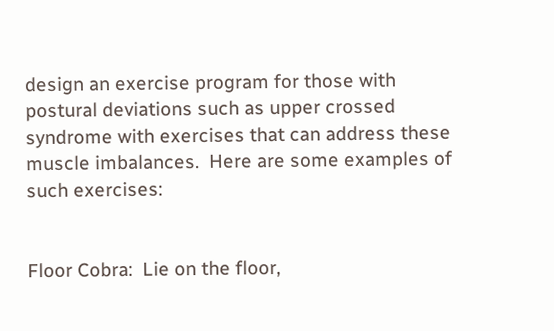design an exercise program for those with postural deviations such as upper crossed syndrome with exercises that can address these muscle imbalances.  Here are some examples of such exercises:


Floor Cobra:  Lie on the floor,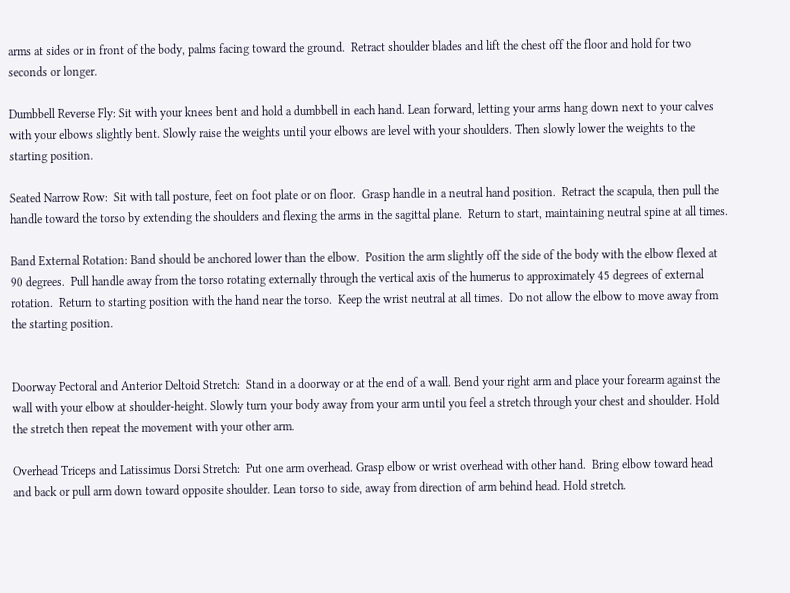arms at sides or in front of the body, palms facing toward the ground.  Retract shoulder blades and lift the chest off the floor and hold for two seconds or longer.

Dumbbell Reverse Fly: Sit with your knees bent and hold a dumbbell in each hand. Lean forward, letting your arms hang down next to your calves with your elbows slightly bent. Slowly raise the weights until your elbows are level with your shoulders. Then slowly lower the weights to the starting position.

Seated Narrow Row:  Sit with tall posture, feet on foot plate or on floor.  Grasp handle in a neutral hand position.  Retract the scapula, then pull the handle toward the torso by extending the shoulders and flexing the arms in the sagittal plane.  Return to start, maintaining neutral spine at all times.

Band External Rotation: Band should be anchored lower than the elbow.  Position the arm slightly off the side of the body with the elbow flexed at 90 degrees.  Pull handle away from the torso rotating externally through the vertical axis of the humerus to approximately 45 degrees of external rotation.  Return to starting position with the hand near the torso.  Keep the wrist neutral at all times.  Do not allow the elbow to move away from the starting position.


Doorway Pectoral and Anterior Deltoid Stretch:  Stand in a doorway or at the end of a wall. Bend your right arm and place your forearm against the wall with your elbow at shoulder-height. Slowly turn your body away from your arm until you feel a stretch through your chest and shoulder. Hold the stretch then repeat the movement with your other arm.

Overhead Triceps and Latissimus Dorsi Stretch:  Put one arm overhead. Grasp elbow or wrist overhead with other hand.  Bring elbow toward head and back or pull arm down toward opposite shoulder. Lean torso to side, away from direction of arm behind head. Hold stretch.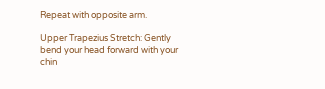Repeat with opposite arm.

Upper Trapezius Stretch: Gently bend your head forward with your chin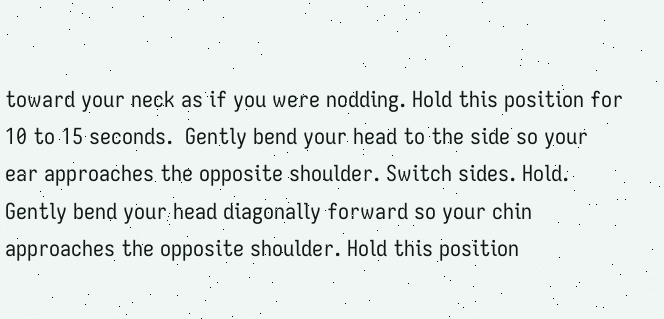toward your neck as if you were nodding. Hold this position for 10 to 15 seconds.  Gently bend your head to the side so your ear approaches the opposite shoulder. Switch sides. Hold. Gently bend your head diagonally forward so your chin approaches the opposite shoulder. Hold this position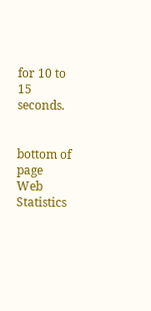for 10 to 15 seconds.


bottom of page
Web Statistics